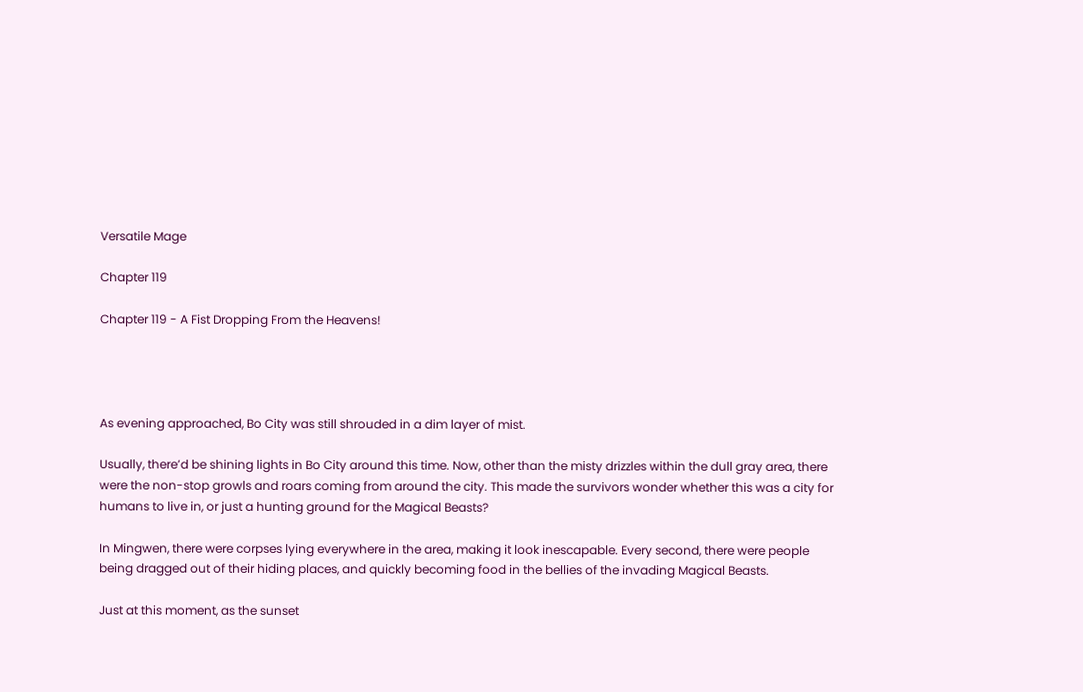Versatile Mage

Chapter 119

Chapter 119 - A Fist Dropping From the Heavens!




As evening approached, Bo City was still shrouded in a dim layer of mist.

Usually, there’d be shining lights in Bo City around this time. Now, other than the misty drizzles within the dull gray area, there were the non-stop growls and roars coming from around the city. This made the survivors wonder whether this was a city for humans to live in, or just a hunting ground for the Magical Beasts?

In Mingwen, there were corpses lying everywhere in the area, making it look inescapable. Every second, there were people being dragged out of their hiding places, and quickly becoming food in the bellies of the invading Magical Beasts.

Just at this moment, as the sunset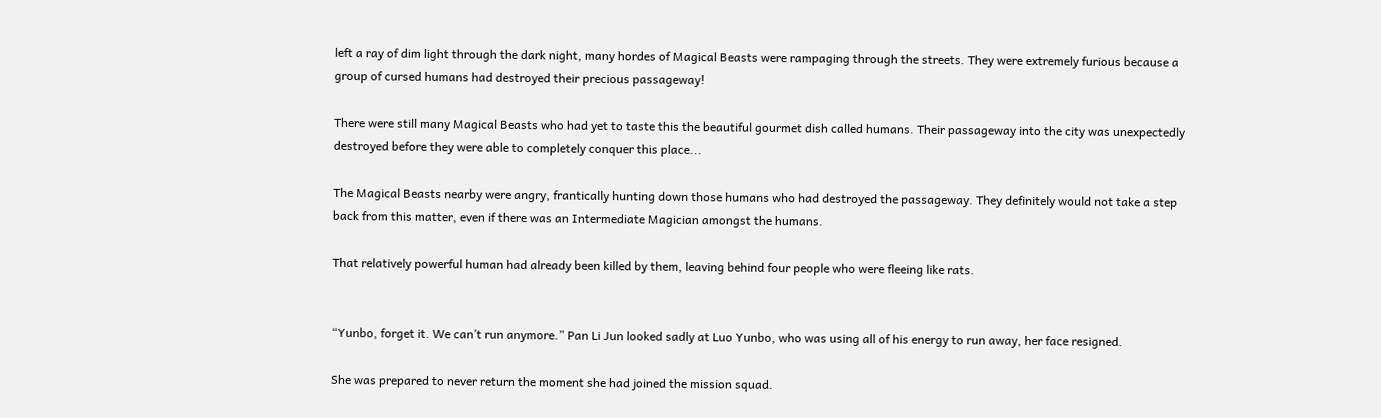left a ray of dim light through the dark night, many hordes of Magical Beasts were rampaging through the streets. They were extremely furious because a group of cursed humans had destroyed their precious passageway!

There were still many Magical Beasts who had yet to taste this the beautiful gourmet dish called humans. Their passageway into the city was unexpectedly destroyed before they were able to completely conquer this place...

The Magical Beasts nearby were angry, frantically hunting down those humans who had destroyed the passageway. They definitely would not take a step back from this matter, even if there was an Intermediate Magician amongst the humans.

That relatively powerful human had already been killed by them, leaving behind four people who were fleeing like rats.


“Yunbo, forget it. We can’t run anymore.” Pan Li Jun looked sadly at Luo Yunbo, who was using all of his energy to run away, her face resigned.

She was prepared to never return the moment she had joined the mission squad.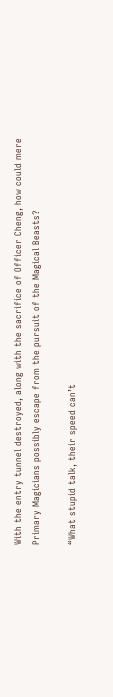With the entry tunnel destroyed, along with the sacrifice of Officer Cheng, how could mere Primary Magicians possibly escape from the pursuit of the Magical Beasts?

“What stupid talk, their speed can’t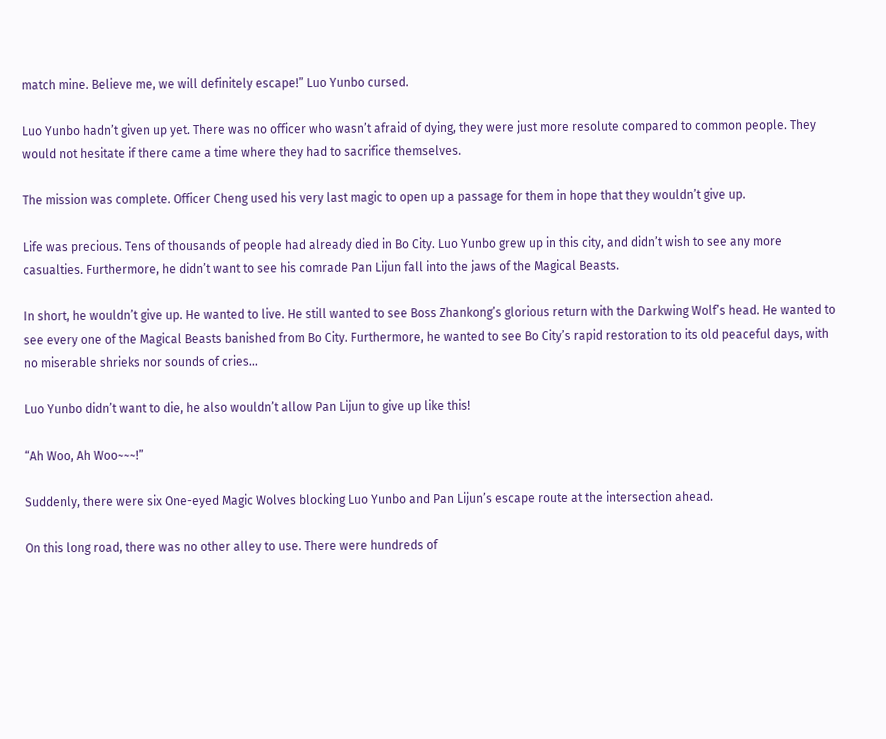match mine. Believe me, we will definitely escape!” Luo Yunbo cursed.

Luo Yunbo hadn’t given up yet. There was no officer who wasn’t afraid of dying, they were just more resolute compared to common people. They would not hesitate if there came a time where they had to sacrifice themselves.

The mission was complete. Officer Cheng used his very last magic to open up a passage for them in hope that they wouldn’t give up.

Life was precious. Tens of thousands of people had already died in Bo City. Luo Yunbo grew up in this city, and didn’t wish to see any more casualties. Furthermore, he didn’t want to see his comrade Pan Lijun fall into the jaws of the Magical Beasts.

In short, he wouldn’t give up. He wanted to live. He still wanted to see Boss Zhankong’s glorious return with the Darkwing Wolf’s head. He wanted to see every one of the Magical Beasts banished from Bo City. Furthermore, he wanted to see Bo City’s rapid restoration to its old peaceful days, with no miserable shrieks nor sounds of cries...

Luo Yunbo didn’t want to die, he also wouldn’t allow Pan Lijun to give up like this!

“Ah Woo, Ah Woo~~~!”

Suddenly, there were six One-eyed Magic Wolves blocking Luo Yunbo and Pan Lijun’s escape route at the intersection ahead.

On this long road, there was no other alley to use. There were hundreds of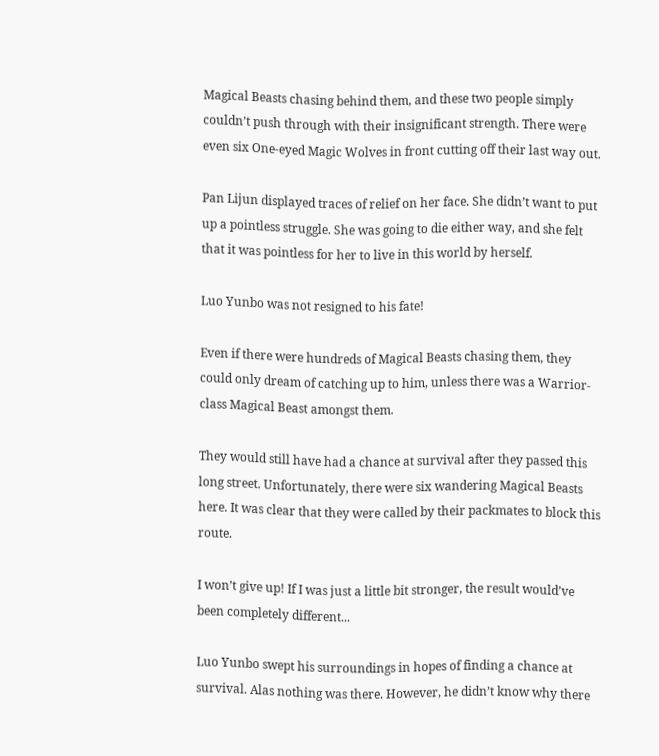Magical Beasts chasing behind them, and these two people simply couldn’t push through with their insignificant strength. There were even six One-eyed Magic Wolves in front cutting off their last way out.

Pan Lijun displayed traces of relief on her face. She didn’t want to put up a pointless struggle. She was going to die either way, and she felt that it was pointless for her to live in this world by herself.

Luo Yunbo was not resigned to his fate!

Even if there were hundreds of Magical Beasts chasing them, they could only dream of catching up to him, unless there was a Warrior-class Magical Beast amongst them.

They would still have had a chance at survival after they passed this long street. Unfortunately, there were six wandering Magical Beasts here. It was clear that they were called by their packmates to block this route.

I won’t give up! If I was just a little bit stronger, the result would’ve been completely different...

Luo Yunbo swept his surroundings in hopes of finding a chance at survival. Alas nothing was there. However, he didn’t know why there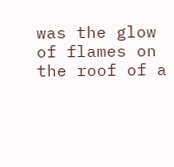was the glow of flames on the roof of a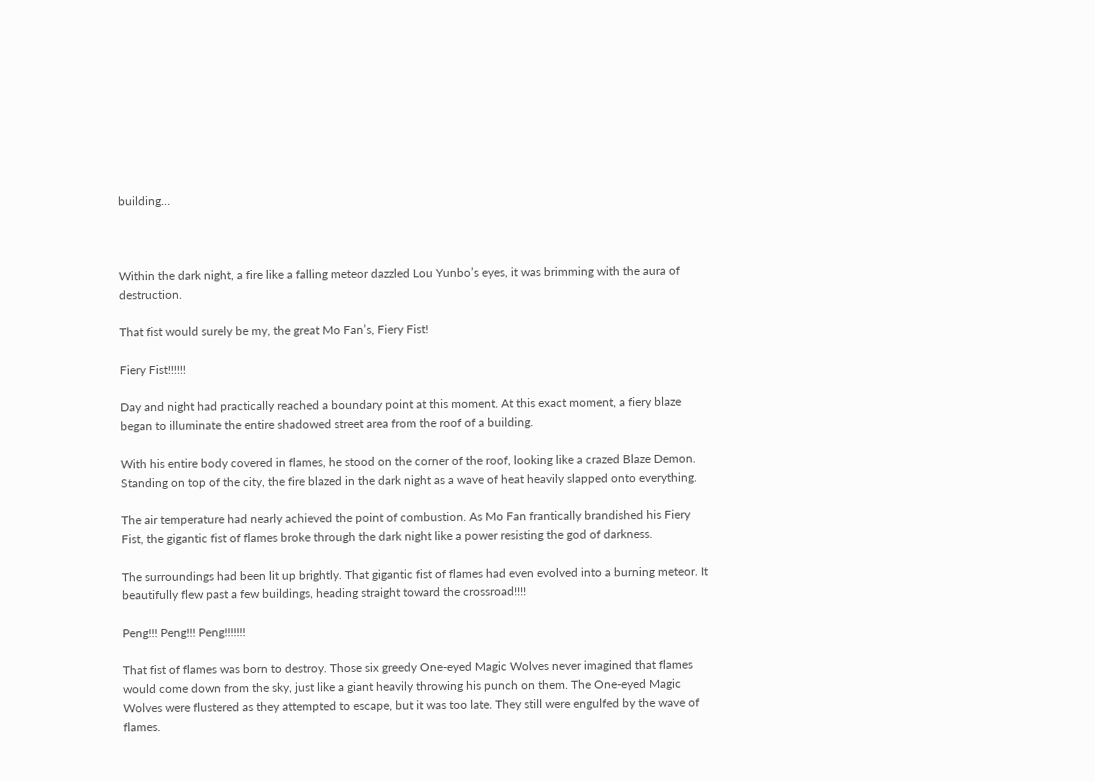building…



Within the dark night, a fire like a falling meteor dazzled Lou Yunbo’s eyes, it was brimming with the aura of destruction.

That fist would surely be my, the great Mo Fan’s, Fiery Fist!

Fiery Fist!!!!!!

Day and night had practically reached a boundary point at this moment. At this exact moment, a fiery blaze began to illuminate the entire shadowed street area from the roof of a building.

With his entire body covered in flames, he stood on the corner of the roof, looking like a crazed Blaze Demon. Standing on top of the city, the fire blazed in the dark night as a wave of heat heavily slapped onto everything.

The air temperature had nearly achieved the point of combustion. As Mo Fan frantically brandished his Fiery Fist, the gigantic fist of flames broke through the dark night like a power resisting the god of darkness.

The surroundings had been lit up brightly. That gigantic fist of flames had even evolved into a burning meteor. It beautifully flew past a few buildings, heading straight toward the crossroad!!!!

Peng!!! Peng!!! Peng!!!!!!!

That fist of flames was born to destroy. Those six greedy One-eyed Magic Wolves never imagined that flames would come down from the sky, just like a giant heavily throwing his punch on them. The One-eyed Magic Wolves were flustered as they attempted to escape, but it was too late. They still were engulfed by the wave of flames.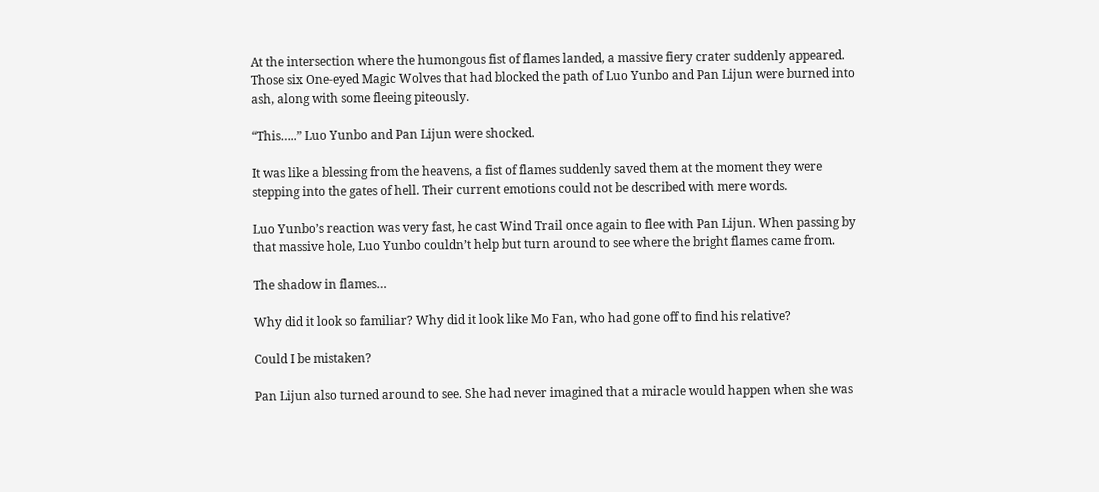At the intersection where the humongous fist of flames landed, a massive fiery crater suddenly appeared. Those six One-eyed Magic Wolves that had blocked the path of Luo Yunbo and Pan Lijun were burned into ash, along with some fleeing piteously.

“This…..” Luo Yunbo and Pan Lijun were shocked.

It was like a blessing from the heavens, a fist of flames suddenly saved them at the moment they were stepping into the gates of hell. Their current emotions could not be described with mere words.

Luo Yunbo’s reaction was very fast, he cast Wind Trail once again to flee with Pan Lijun. When passing by that massive hole, Luo Yunbo couldn’t help but turn around to see where the bright flames came from.

The shadow in flames…

Why did it look so familiar? Why did it look like Mo Fan, who had gone off to find his relative?

Could I be mistaken?

Pan Lijun also turned around to see. She had never imagined that a miracle would happen when she was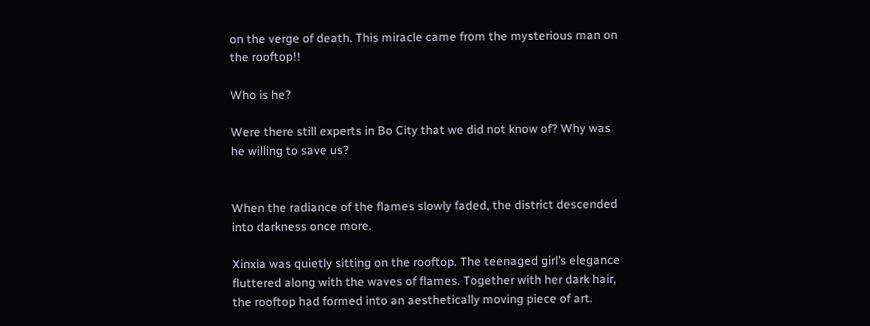on the verge of death. This miracle came from the mysterious man on the rooftop!!

Who is he?

Were there still experts in Bo City that we did not know of? Why was he willing to save us?


When the radiance of the flames slowly faded, the district descended into darkness once more.

Xinxia was quietly sitting on the rooftop. The teenaged girl’s elegance fluttered along with the waves of flames. Together with her dark hair, the rooftop had formed into an aesthetically moving piece of art.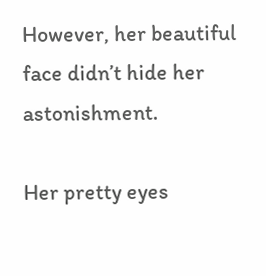However, her beautiful face didn’t hide her astonishment.

Her pretty eyes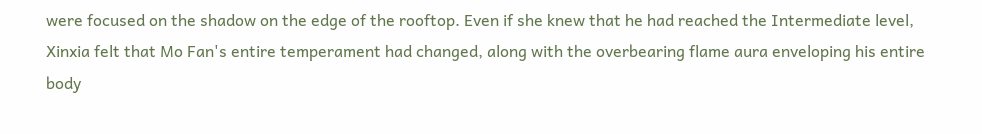were focused on the shadow on the edge of the rooftop. Even if she knew that he had reached the Intermediate level, Xinxia felt that Mo Fan's entire temperament had changed, along with the overbearing flame aura enveloping his entire body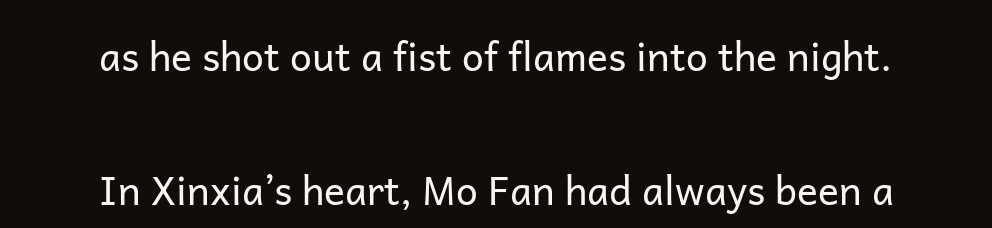as he shot out a fist of flames into the night.

In Xinxia’s heart, Mo Fan had always been a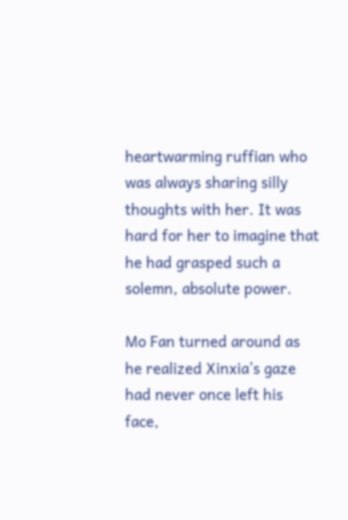heartwarming ruffian who was always sharing silly thoughts with her. It was hard for her to imagine that he had grasped such a solemn, absolute power.

Mo Fan turned around as he realized Xinxia’s gaze had never once left his face,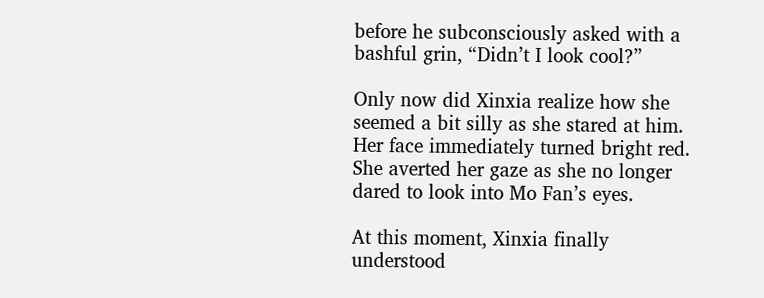before he subconsciously asked with a bashful grin, “Didn’t I look cool?”

Only now did Xinxia realize how she seemed a bit silly as she stared at him. Her face immediately turned bright red. She averted her gaze as she no longer dared to look into Mo Fan’s eyes.

At this moment, Xinxia finally understood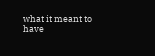what it meant to have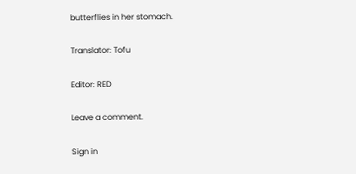butterflies in her stomach.

Translator: Tofu

Editor: RED

Leave a comment.

Sign in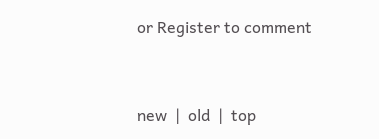or Register to comment



new  |  old  |  top